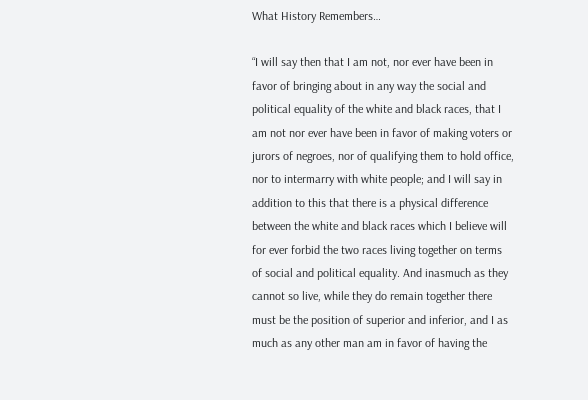What History Remembers…

“I will say then that I am not, nor ever have been in favor of bringing about in any way the social and political equality of the white and black races, that I am not nor ever have been in favor of making voters or jurors of negroes, nor of qualifying them to hold office, nor to intermarry with white people; and I will say in addition to this that there is a physical difference between the white and black races which I believe will for ever forbid the two races living together on terms of social and political equality. And inasmuch as they cannot so live, while they do remain together there must be the position of superior and inferior, and I as much as any other man am in favor of having the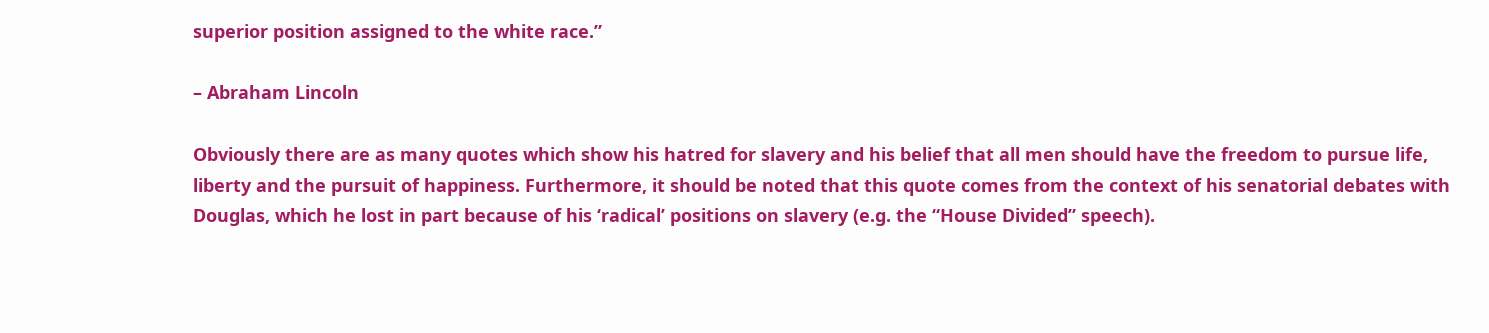superior position assigned to the white race.”

– Abraham Lincoln

Obviously there are as many quotes which show his hatred for slavery and his belief that all men should have the freedom to pursue life, liberty and the pursuit of happiness. Furthermore, it should be noted that this quote comes from the context of his senatorial debates with Douglas, which he lost in part because of his ‘radical’ positions on slavery (e.g. the “House Divided” speech).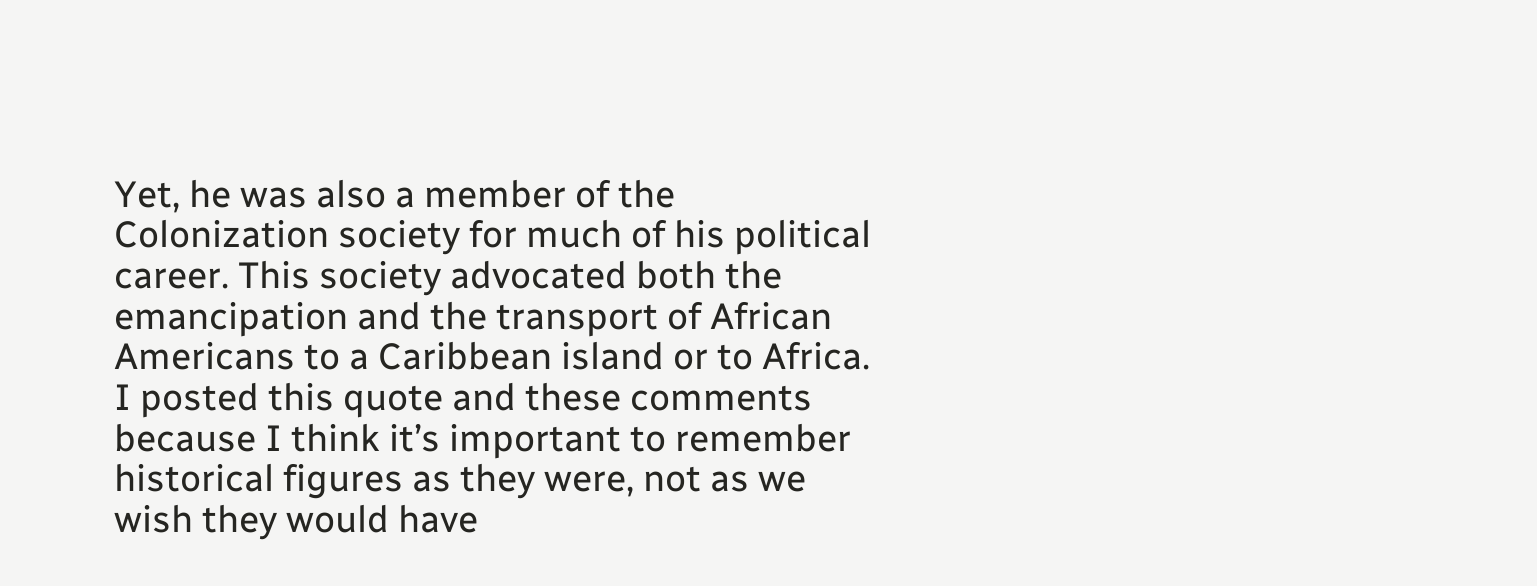Yet, he was also a member of the Colonization society for much of his political career. This society advocated both the emancipation and the transport of African Americans to a Caribbean island or to Africa. I posted this quote and these comments because I think it’s important to remember historical figures as they were, not as we wish they would have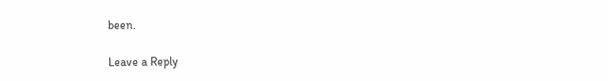been.

Leave a Reply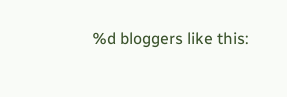%d bloggers like this: